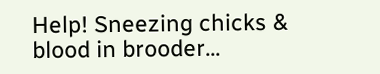Help! Sneezing chicks & blood in brooder...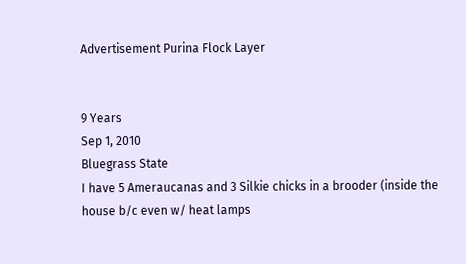Advertisement Purina Flock Layer


9 Years
Sep 1, 2010
Bluegrass State
I have 5 Ameraucanas and 3 Silkie chicks in a brooder (inside the house b/c even w/ heat lamps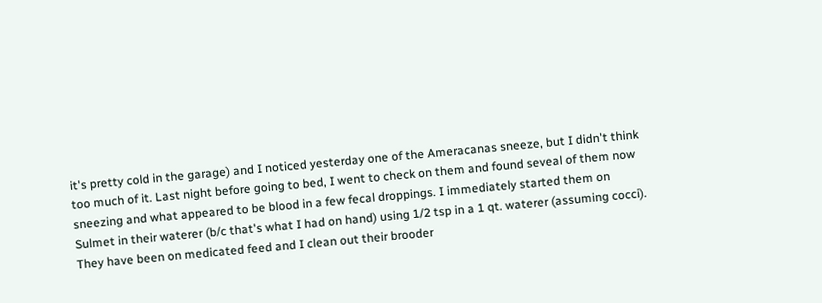it's pretty cold in the garage) and I noticed yesterday one of the Ameracanas sneeze, but I didn't think too much of it. Last night before going to bed, I went to check on them and found seveal of them now sneezing and what appeared to be blood in a few fecal droppings. I immediately started them on Sulmet in their waterer (b/c that's what I had on hand) using 1/2 tsp in a 1 qt. waterer (assuming cocci). They have been on medicated feed and I clean out their brooder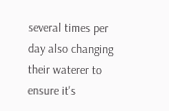several times per day also changing their waterer to ensure it's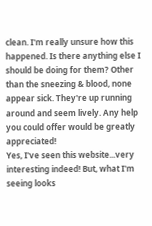clean. I'm really unsure how this happened. Is there anything else I should be doing for them? Other than the sneezing & blood, none appear sick. They're up running around and seem lively. Any help you could offer would be greatly appreciated!
Yes, I've seen this website...very interesting indeed! But, what I'm seeing looks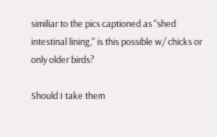similiar to the pics captioned as "shed intestinal lining," is this possible w/ chicks or only older birds?

Should I take them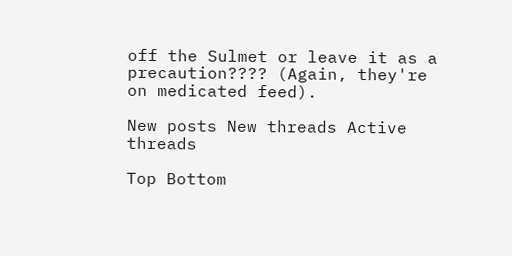off the Sulmet or leave it as a precaution???? (Again, they're on medicated feed).

New posts New threads Active threads

Top Bottom